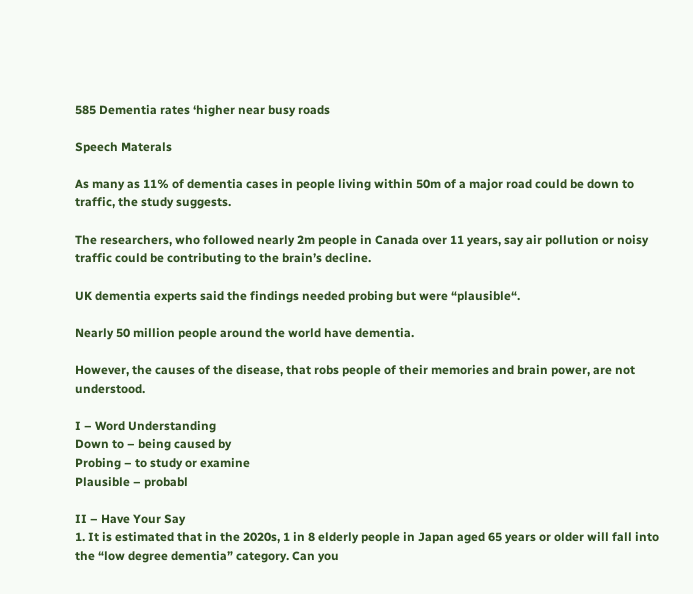585 Dementia rates ‘higher near busy roads

Speech Materals

As many as 11% of dementia cases in people living within 50m of a major road could be down to traffic, the study suggests.

The researchers, who followed nearly 2m people in Canada over 11 years, say air pollution or noisy traffic could be contributing to the brain’s decline.

UK dementia experts said the findings needed probing but were “plausible“.

Nearly 50 million people around the world have dementia.

However, the causes of the disease, that robs people of their memories and brain power, are not understood.

I – Word Understanding
Down to – being caused by
Probing – to study or examine
Plausible – probabl

II – Have Your Say
1. It is estimated that in the 2020s, 1 in 8 elderly people in Japan aged 65 years or older will fall into the “low degree dementia” category. Can you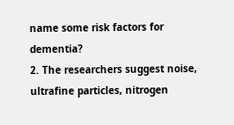name some risk factors for dementia?
2. The researchers suggest noise, ultrafine particles, nitrogen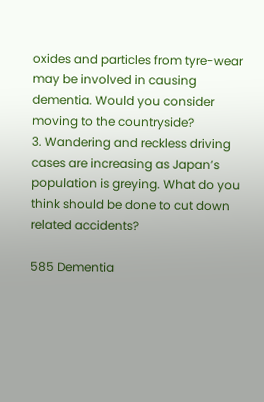oxides and particles from tyre-wear may be involved in causing dementia. Would you consider moving to the countryside?
3. Wandering and reckless driving cases are increasing as Japan’s population is greying. What do you think should be done to cut down related accidents?

585 Dementia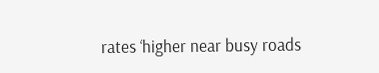rates ‘higher near busy roads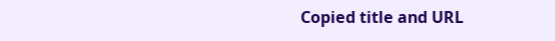Copied title and URL